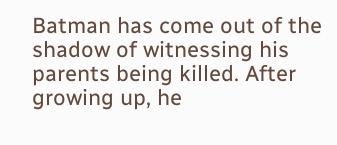Batman has come out of the shadow of witnessing his parents being killed. After growing up, he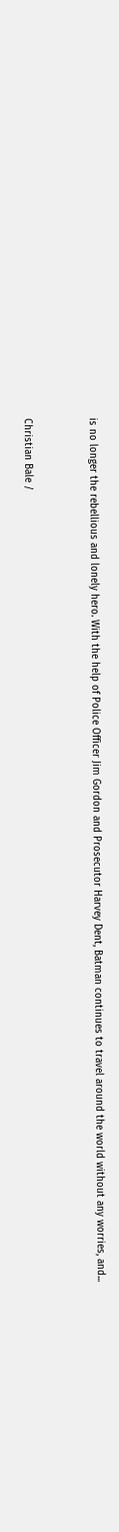is no longer the rebellious and lonely hero. With the help of Police Officer Jim Gordon and Prosecutor Harvey Dent, Batman continues to travel around the world without any worries, and...


Christian Bale /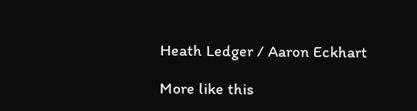Heath Ledger / Aaron Eckhart

More like this